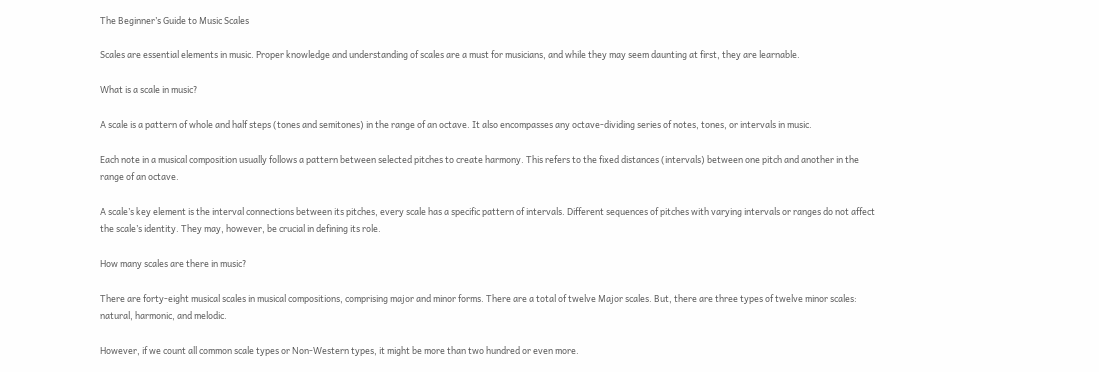The Beginner’s Guide to Music Scales

Scales are essential elements in music. Proper knowledge and understanding of scales are a must for musicians, and while they may seem daunting at first, they are learnable.

What is a scale in music?

A scale is a pattern of whole and half steps (tones and semitones) in the range of an octave. It also encompasses any octave-dividing series of notes, tones, or intervals in music.

Each note in a musical composition usually follows a pattern between selected pitches to create harmony. This refers to the fixed distances (intervals) between one pitch and another in the range of an octave.

A scale’s key element is the interval connections between its pitches, every scale has a specific pattern of intervals. Different sequences of pitches with varying intervals or ranges do not affect the scale’s identity. They may, however, be crucial in defining its role.

How many scales are there in music?

There are forty-eight musical scales in musical compositions, comprising major and minor forms. There are a total of twelve Major scales. But, there are three types of twelve minor scales: natural, harmonic, and melodic.

However, if we count all common scale types or Non-Western types, it might be more than two hundred or even more.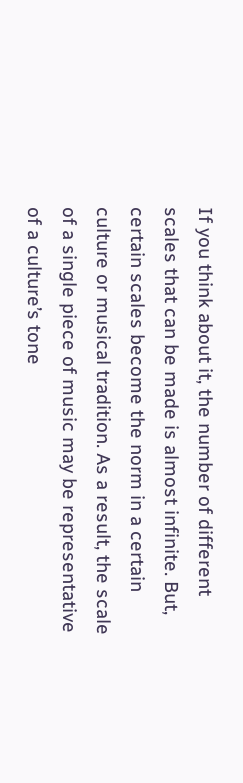If you think about it, the number of different scales that can be made is almost infinite. But, certain scales become the norm in a certain culture or musical tradition. As a result, the scale of a single piece of music may be representative of a culture’s tone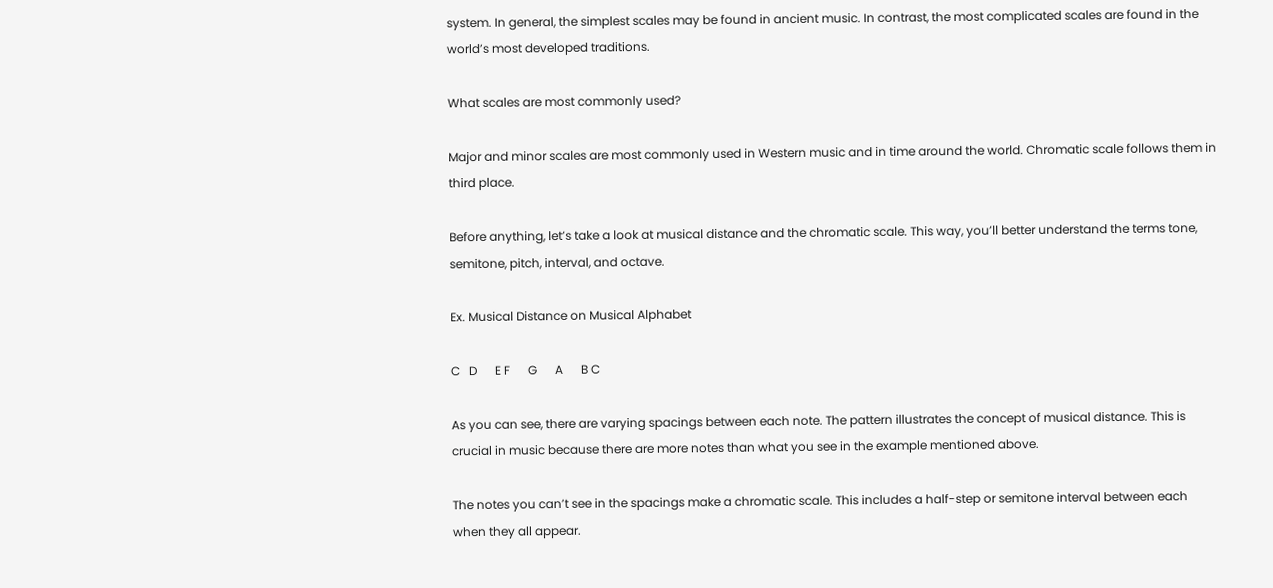system. In general, the simplest scales may be found in ancient music. In contrast, the most complicated scales are found in the world’s most developed traditions.

What scales are most commonly used?

Major and minor scales are most commonly used in Western music and in time around the world. Chromatic scale follows them in third place.

Before anything, let’s take a look at musical distance and the chromatic scale. This way, you’ll better understand the terms tone, semitone, pitch, interval, and octave.

Ex. Musical Distance on Musical Alphabet

C   D      E F      G      A      B C

As you can see, there are varying spacings between each note. The pattern illustrates the concept of musical distance. This is crucial in music because there are more notes than what you see in the example mentioned above.

The notes you can’t see in the spacings make a chromatic scale. This includes a half-step or semitone interval between each when they all appear.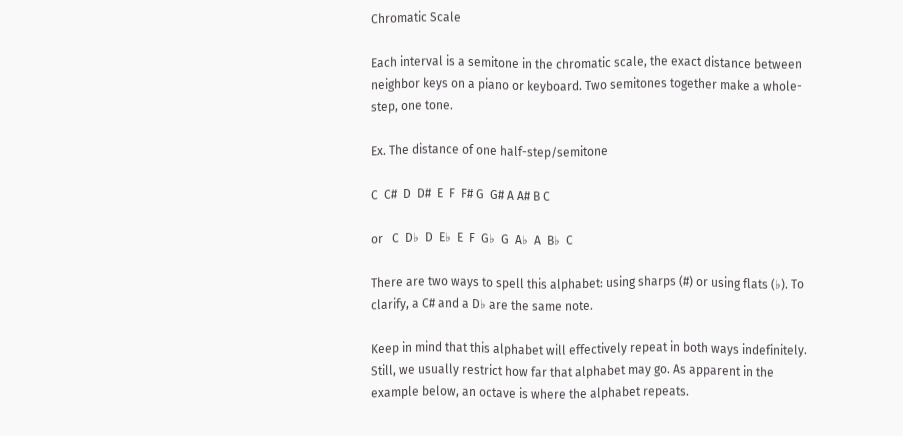Chromatic Scale

Each interval is a semitone in the chromatic scale, the exact distance between neighbor keys on a piano or keyboard. Two semitones together make a whole-step, one tone.

Ex. The distance of one half-step/semitone

C  C#  D  D#  E  F  F# G  G# A A# B C

or   C  D♭  D  E♭  E  F  G♭  G  A♭  A  B♭  C

There are two ways to spell this alphabet: using sharps (#) or using flats (♭). To clarify, a C# and a D♭ are the same note.

Keep in mind that this alphabet will effectively repeat in both ways indefinitely. Still, we usually restrict how far that alphabet may go. As apparent in the example below, an octave is where the alphabet repeats.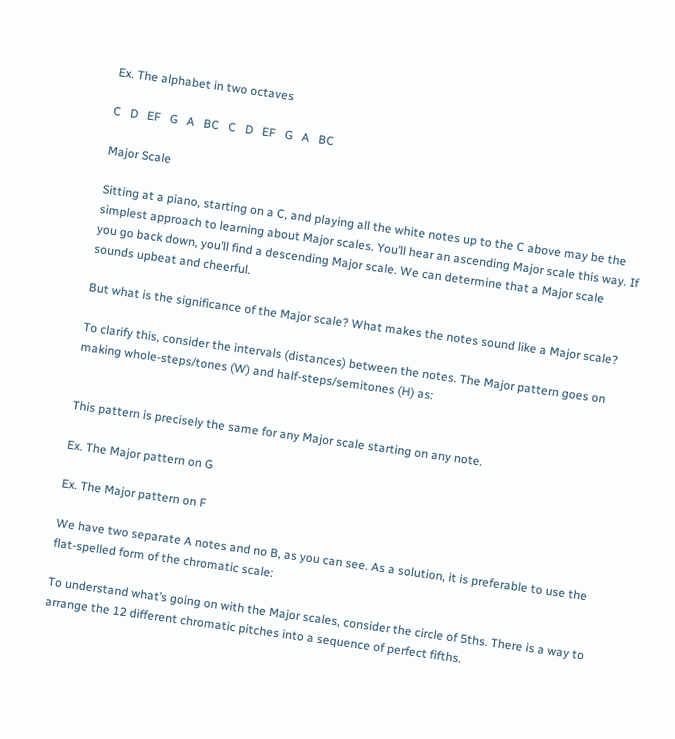Ex. The alphabet in two octaves

C   D   EF   G   A   BC   C   D   EF   G   A   BC

Major Scale

Sitting at a piano, starting on a C, and playing all the white notes up to the C above may be the simplest approach to learning about Major scales. You’ll hear an ascending Major scale this way. If you go back down, you’ll find a descending Major scale. We can determine that a Major scale sounds upbeat and cheerful.

But what is the significance of the Major scale? What makes the notes sound like a Major scale?

To clarify this, consider the intervals (distances) between the notes. The Major pattern goes on making whole-steps/tones (W) and half-steps/semitones (H) as:


This pattern is precisely the same for any Major scale starting on any note.

Ex. The Major pattern on G

Ex. The Major pattern on F

We have two separate A notes and no B, as you can see. As a solution, it is preferable to use the flat-spelled form of the chromatic scale:

To understand what’s going on with the Major scales, consider the circle of 5ths. There is a way to arrange the 12 different chromatic pitches into a sequence of perfect fifths.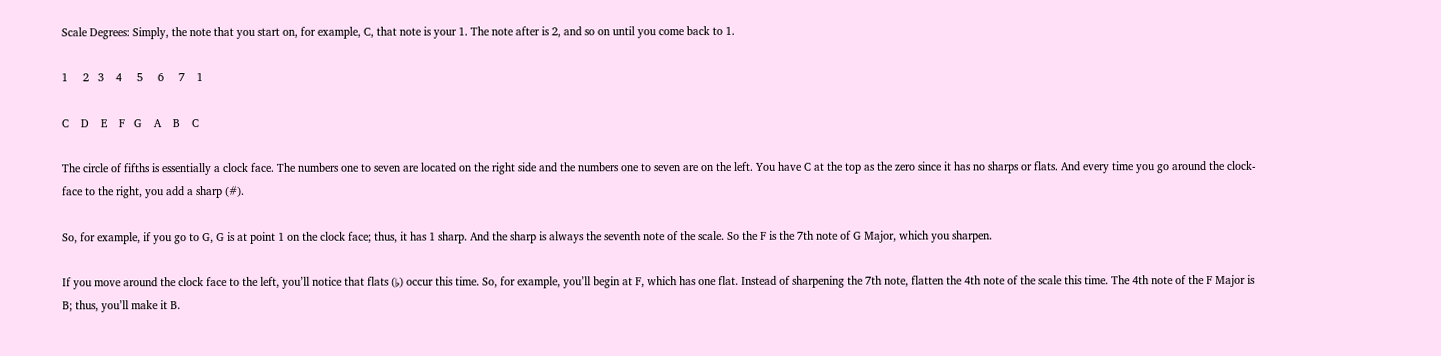Scale Degrees: Simply, the note that you start on, for example, C, that note is your 1. The note after is 2, and so on until you come back to 1.

1     2   3    4     5     6     7    1

C    D    E    F   G    A    B    C

The circle of fifths is essentially a clock face. The numbers one to seven are located on the right side and the numbers one to seven are on the left. You have C at the top as the zero since it has no sharps or flats. And every time you go around the clock-face to the right, you add a sharp (#).

So, for example, if you go to G, G is at point 1 on the clock face; thus, it has 1 sharp. And the sharp is always the seventh note of the scale. So the F is the 7th note of G Major, which you sharpen.

If you move around the clock face to the left, you’ll notice that flats (♭) occur this time. So, for example, you’ll begin at F, which has one flat. Instead of sharpening the 7th note, flatten the 4th note of the scale this time. The 4th note of the F Major is B; thus, you’ll make it B.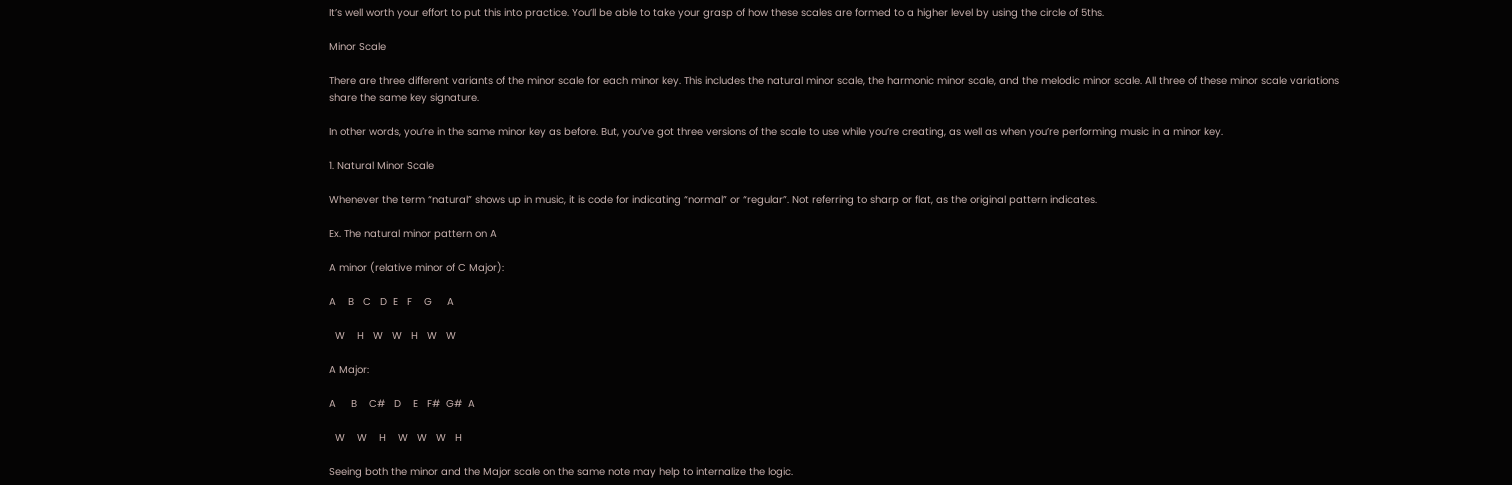It’s well worth your effort to put this into practice. You’ll be able to take your grasp of how these scales are formed to a higher level by using the circle of 5ths.

Minor Scale

There are three different variants of the minor scale for each minor key. This includes the natural minor scale, the harmonic minor scale, and the melodic minor scale. All three of these minor scale variations share the same key signature.

In other words, you’re in the same minor key as before. But, you’ve got three versions of the scale to use while you’re creating, as well as when you’re performing music in a minor key.

1. Natural Minor Scale

Whenever the term “natural” shows up in music, it is code for indicating “normal” or “regular”. Not referring to sharp or flat, as the original pattern indicates.

Ex. The natural minor pattern on A

A minor (relative minor of C Major):

A    B   C   D  E   F    G     A

  W    H   W   W   H   W   W

A Major:

A     B    C#   D    E   F#  G#  A

  W    W    H    W   W   W   H

Seeing both the minor and the Major scale on the same note may help to internalize the logic.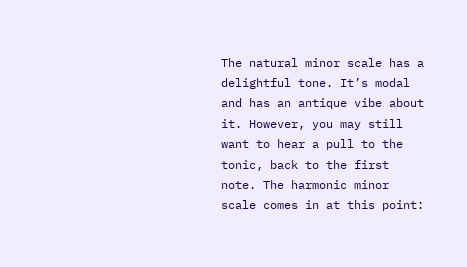The natural minor scale has a delightful tone. It’s modal and has an antique vibe about it. However, you may still want to hear a pull to the tonic, back to the first note. The harmonic minor scale comes in at this point: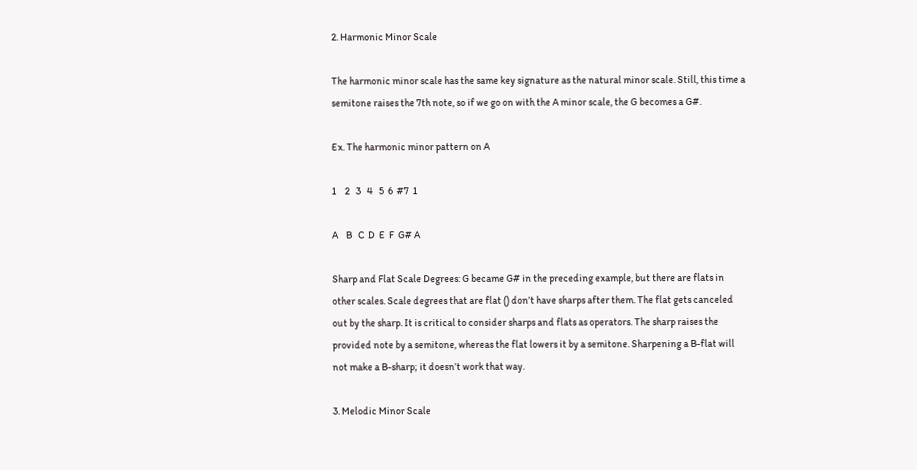2. Harmonic Minor Scale

The harmonic minor scale has the same key signature as the natural minor scale. Still, this time a semitone raises the 7th note, so if we go on with the A minor scale, the G becomes a G#.

Ex. The harmonic minor pattern on A

1    2   3   4   5  6  #7  1

A    B   C  D  E  F  G# A

Sharp and Flat Scale Degrees: G became G# in the preceding example, but there are flats in other scales. Scale degrees that are flat () don’t have sharps after them. The flat gets canceled out by the sharp. It is critical to consider sharps and flats as operators. The sharp raises the provided note by a semitone, whereas the flat lowers it by a semitone. Sharpening a B-flat will not make a B-sharp; it doesn’t work that way.

3. Melodic Minor Scale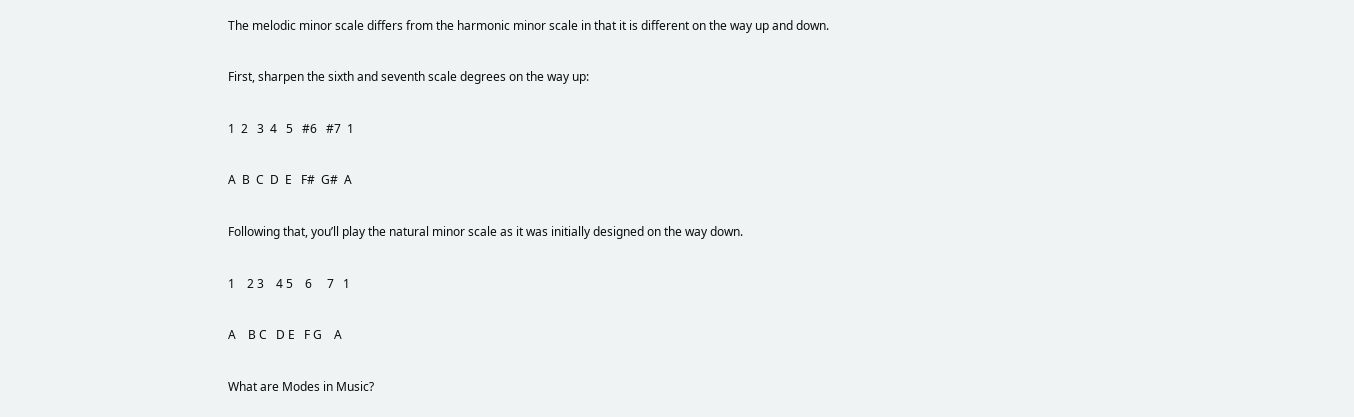The melodic minor scale differs from the harmonic minor scale in that it is different on the way up and down.

First, sharpen the sixth and seventh scale degrees on the way up:

1  2   3  4   5   #6   #7  1

A  B  C  D  E   F#  G#  A

Following that, you’ll play the natural minor scale as it was initially designed on the way down.

1    2 3    4 5    6     7   1

A    B C   D E   F G    A

What are Modes in Music?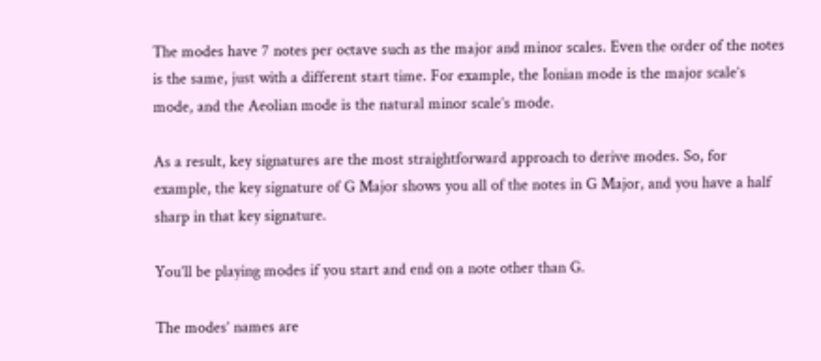The modes have 7 notes per octave such as the major and minor scales. Even the order of the notes is the same, just with a different start time. For example, the Ionian mode is the major scale’s mode, and the Aeolian mode is the natural minor scale’s mode.

As a result, key signatures are the most straightforward approach to derive modes. So, for example, the key signature of G Major shows you all of the notes in G Major, and you have a half sharp in that key signature.

You’ll be playing modes if you start and end on a note other than G.

The modes’ names are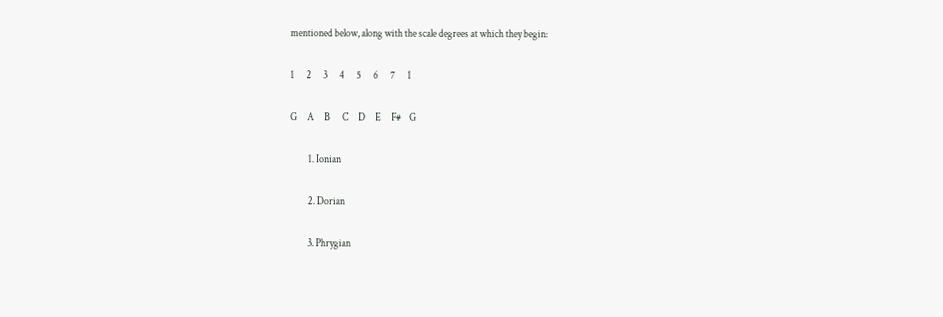mentioned below, along with the scale degrees at which they begin:

1      2      3      4      5      6      7      1

G     A     B      C     D     E     F#    G

         1. Ionian

         2. Dorian

         3. Phrygian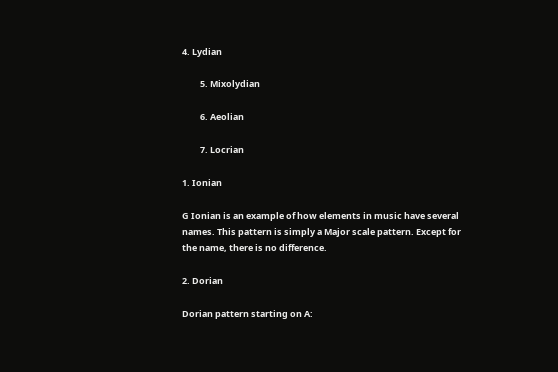4. Lydian

         5. Mixolydian

         6. Aeolian

         7. Locrian

1. Ionian

G Ionian is an example of how elements in music have several names. This pattern is simply a Major scale pattern. Except for the name, there is no difference.

2. Dorian

Dorian pattern starting on A: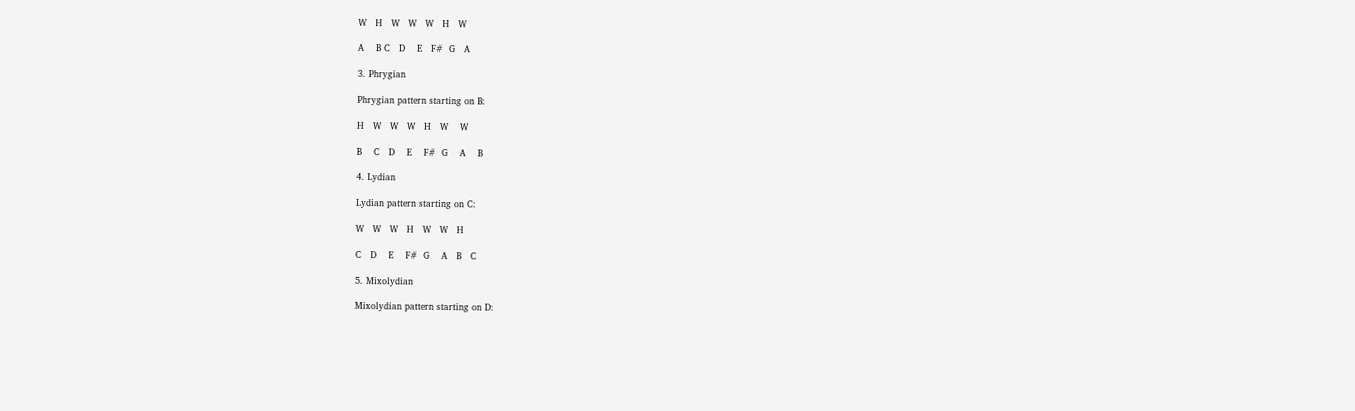W   H   W   W   W   H   W

A    B C   D    E   F#  G   A

3. Phrygian

Phrygian pattern starting on B:

H   W   W   W   H   W    W

B    C   D    E    F#  G    A    B

4. Lydian

Lydian pattern starting on C:

W   W   W   H   W   W   H

C   D    E    F#  G    A   B   C

5. Mixolydian

Mixolydian pattern starting on D: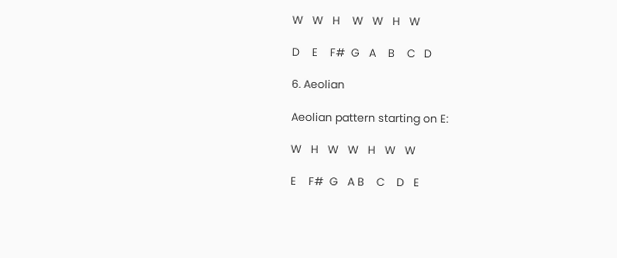W   W   H    W   W   H   W

D    E    F#  G   A    B    C   D

6. Aeolian

Aeolian pattern starting on E:

W   H   W   W   H   W   W

E    F#  G   A B    C    D   E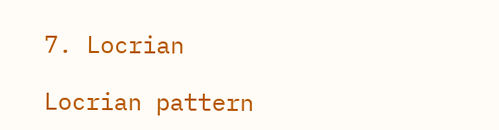7. Locrian

Locrian pattern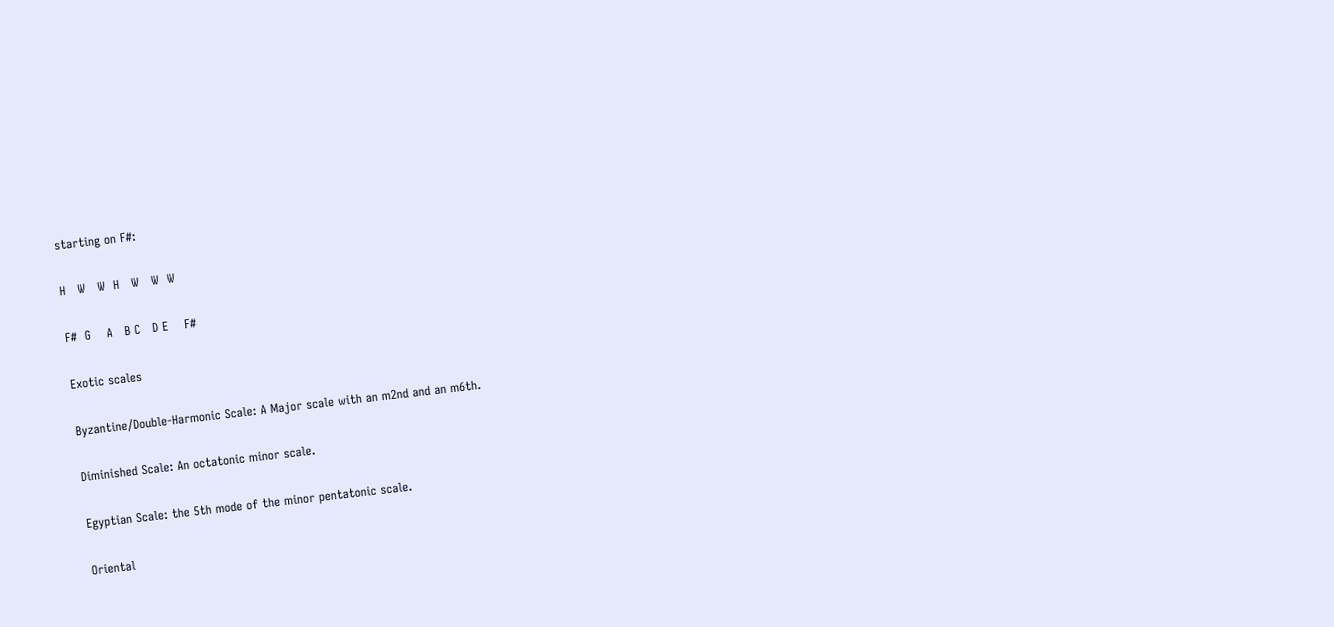starting on F#:

H   W   W  H   W   W  W

F#  G    A   B C   D E    F#

Exotic scales

Byzantine/Double-Harmonic Scale: A Major scale with an m2nd and an m6th.

Diminished Scale: An octatonic minor scale.

Egyptian Scale: the 5th mode of the minor pentatonic scale.

Oriental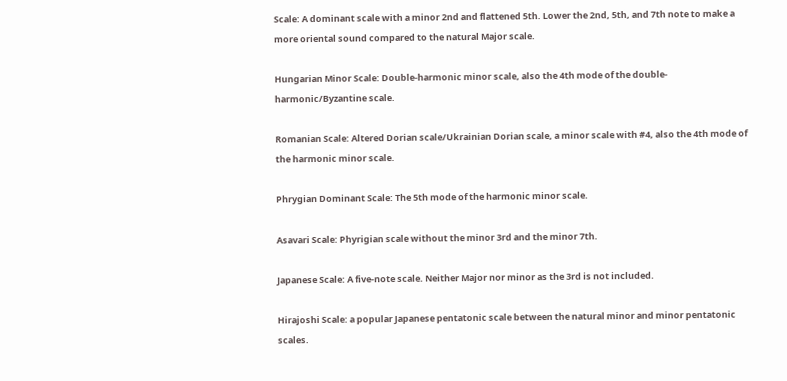Scale: A dominant scale with a minor 2nd and flattened 5th. Lower the 2nd, 5th, and 7th note to make a more oriental sound compared to the natural Major scale.

Hungarian Minor Scale: Double-harmonic minor scale, also the 4th mode of the double-harmonic/Byzantine scale.

Romanian Scale: Altered Dorian scale/Ukrainian Dorian scale, a minor scale with #4, also the 4th mode of the harmonic minor scale.

Phrygian Dominant Scale: The 5th mode of the harmonic minor scale.

Asavari Scale: Phyrigian scale without the minor 3rd and the minor 7th.

Japanese Scale: A five-note scale. Neither Major nor minor as the 3rd is not included.

Hirajoshi Scale: a popular Japanese pentatonic scale between the natural minor and minor pentatonic scales.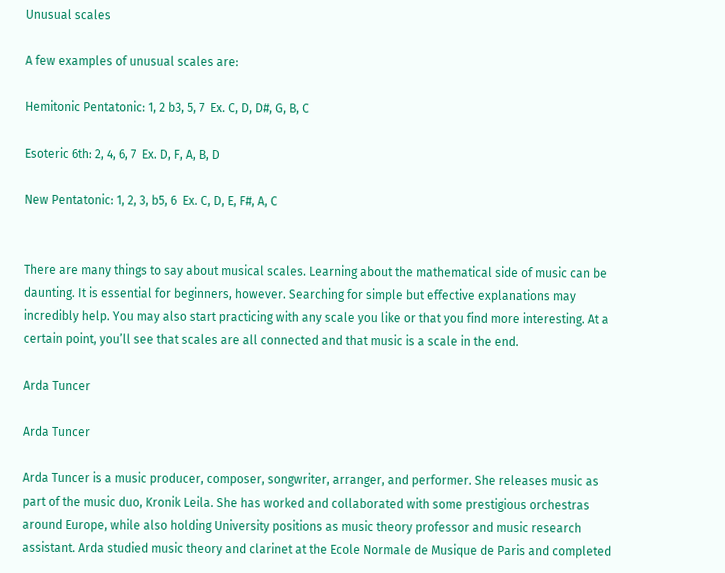Unusual scales

A few examples of unusual scales are:

Hemitonic Pentatonic: 1, 2 b3, 5, 7  Ex. C, D, D#, G, B, C

Esoteric 6th: 2, 4, 6, 7  Ex. D, F, A, B, D

New Pentatonic: 1, 2, 3, b5, 6  Ex. C, D, E, F#, A, C


There are many things to say about musical scales. Learning about the mathematical side of music can be daunting. It is essential for beginners, however. Searching for simple but effective explanations may incredibly help. You may also start practicing with any scale you like or that you find more interesting. At a certain point, you’ll see that scales are all connected and that music is a scale in the end.

Arda Tuncer

Arda Tuncer

Arda Tuncer is a music producer, composer, songwriter, arranger, and performer. She releases music as part of the music duo, Kronik Leila. She has worked and collaborated with some prestigious orchestras around Europe, while also holding University positions as music theory professor and music research assistant. Arda studied music theory and clarinet at the Ecole Normale de Musique de Paris and completed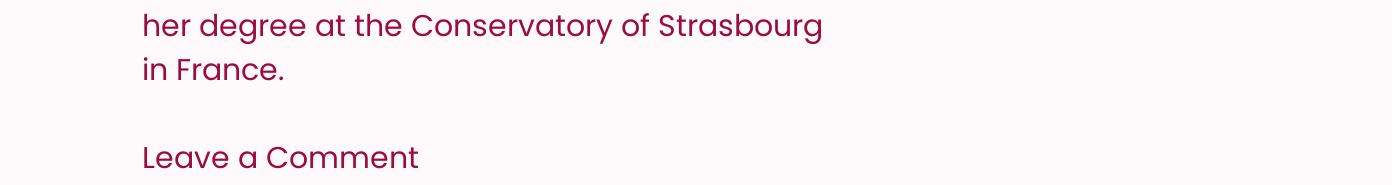her degree at the Conservatory of Strasbourg in France.

Leave a Comment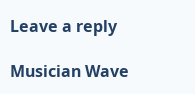Leave a reply

Musician Wave